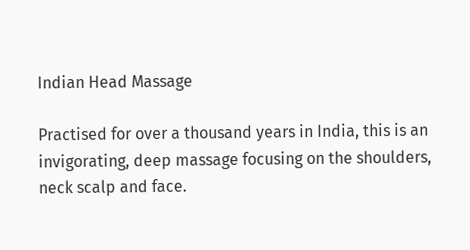Indian Head Massage

Practised for over a thousand years in India, this is an invigorating, deep massage focusing on the shoulders, neck scalp and face.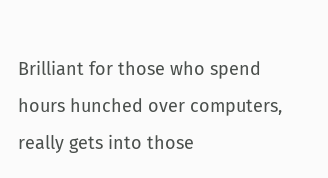Brilliant for those who spend hours hunched over computers, really gets into those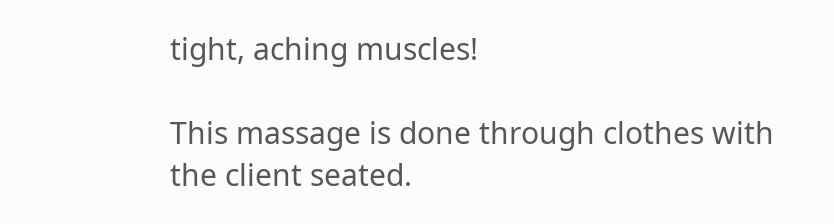tight, aching muscles!

This massage is done through clothes with the client seated.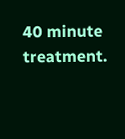40 minute treatment.